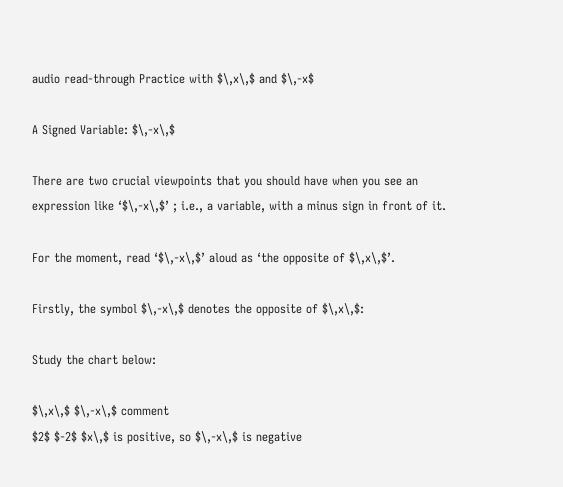audio read-through Practice with $\,x\,$ and $\,-x$

A Signed Variable: $\,-x\,$

There are two crucial viewpoints that you should have when you see an expression like ‘$\,-x\,$’ ; i.e., a variable, with a minus sign in front of it.

For the moment, read ‘$\,-x\,$’ aloud as ‘the opposite of $\,x\,$’.

Firstly, the symbol $\,-x\,$ denotes the opposite of $\,x\,$:

Study the chart below:

$\,x\,$ $\,-x\,$ comment
$2$ $-2$ $x\,$ is positive, so $\,-x\,$ is negative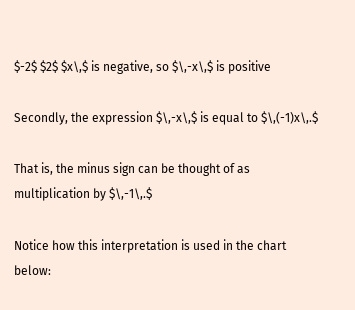$-2$ $2$ $x\,$ is negative, so $\,-x\,$ is positive

Secondly, the expression $\,-x\,$ is equal to $\,(-1)x\,.$

That is, the minus sign can be thought of as multiplication by $\,-1\,.$

Notice how this interpretation is used in the chart below: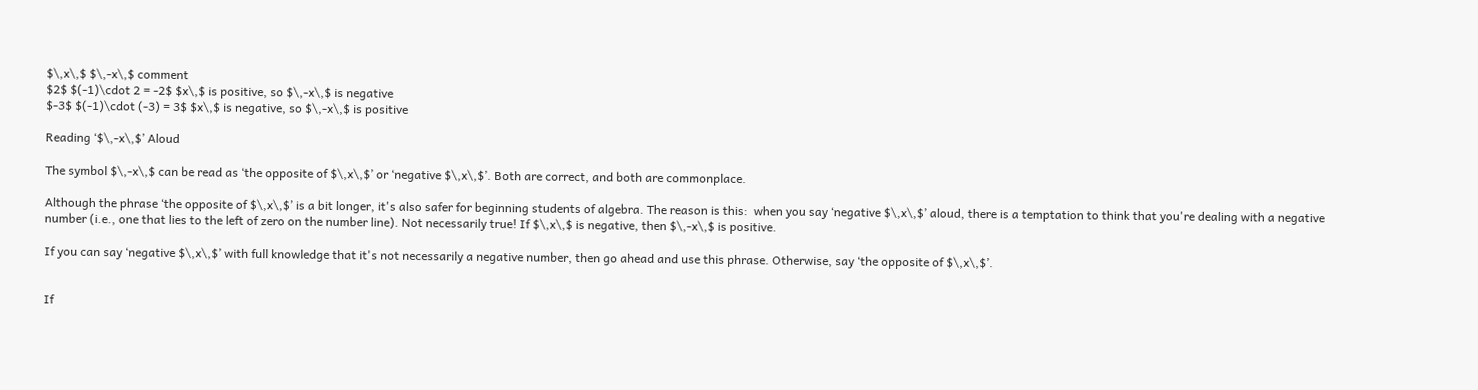$\,x\,$ $\,-x\,$ comment
$2$ $(-1)\cdot 2 = -2$ $x\,$ is positive, so $\,-x\,$ is negative
$-3$ $(-1)\cdot (-3) = 3$ $x\,$ is negative, so $\,-x\,$ is positive

Reading ‘$\,-x\,$’ Aloud

The symbol $\,-x\,$ can be read as ‘the opposite of $\,x\,$’ or ‘negative $\,x\,$’. Both are correct, and both are commonplace.

Although the phrase ‘the opposite of $\,x\,$’ is a bit longer, it's also safer for beginning students of algebra. The reason is this:  when you say ‘negative $\,x\,$’ aloud, there is a temptation to think that you're dealing with a negative number (i.e., one that lies to the left of zero on the number line). Not necessarily true! If $\,x\,$ is negative, then $\,-x\,$ is positive.

If you can say ‘negative $\,x\,$’ with full knowledge that it's not necessarily a negative number, then go ahead and use this phrase. Otherwise, say ‘the opposite of $\,x\,$’.


If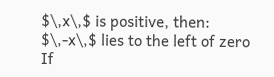$\,x\,$ is positive, then:  $\,-x\,$ lies to the left of zero
If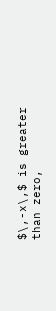$\,-x\,$ is greater than zero,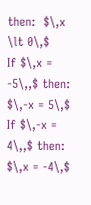then:  $\,x \lt 0\,$
If $\,x = -5\,,$ then:  $\,-x = 5\,$
If $\,-x = 4\,,$ then:  $\,x = -4\,$